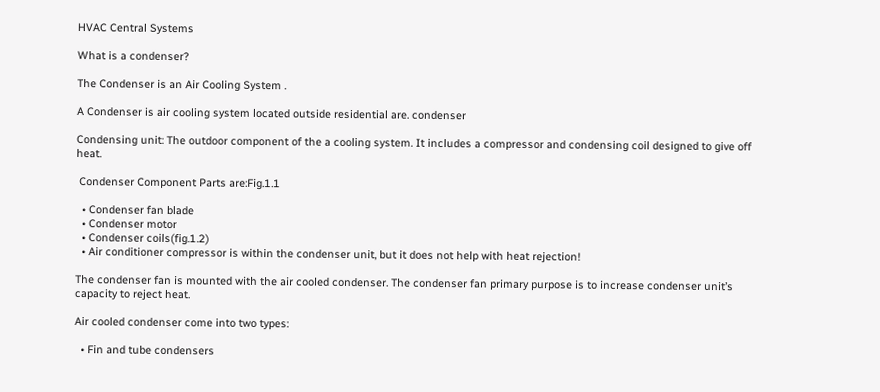HVAC Central Systems

What is a condenser?

The Condenser is an Air Cooling System .

A Condenser is air cooling system located outside residential are. condenser

Condensing unit: The outdoor component of the a cooling system. It includes a compressor and condensing coil designed to give off heat.

 Condenser Component Parts are:Fig.1.1

  • Condenser fan blade
  • Condenser motor
  • Condenser coils(fig.1.2)
  • Air conditioner compressor is within the condenser unit, but it does not help with heat rejection!

The condenser fan is mounted with the air cooled condenser. The condenser fan primary purpose is to increase condenser unit’s capacity to reject heat.

Air cooled condenser come into two types:

  • Fin and tube condensers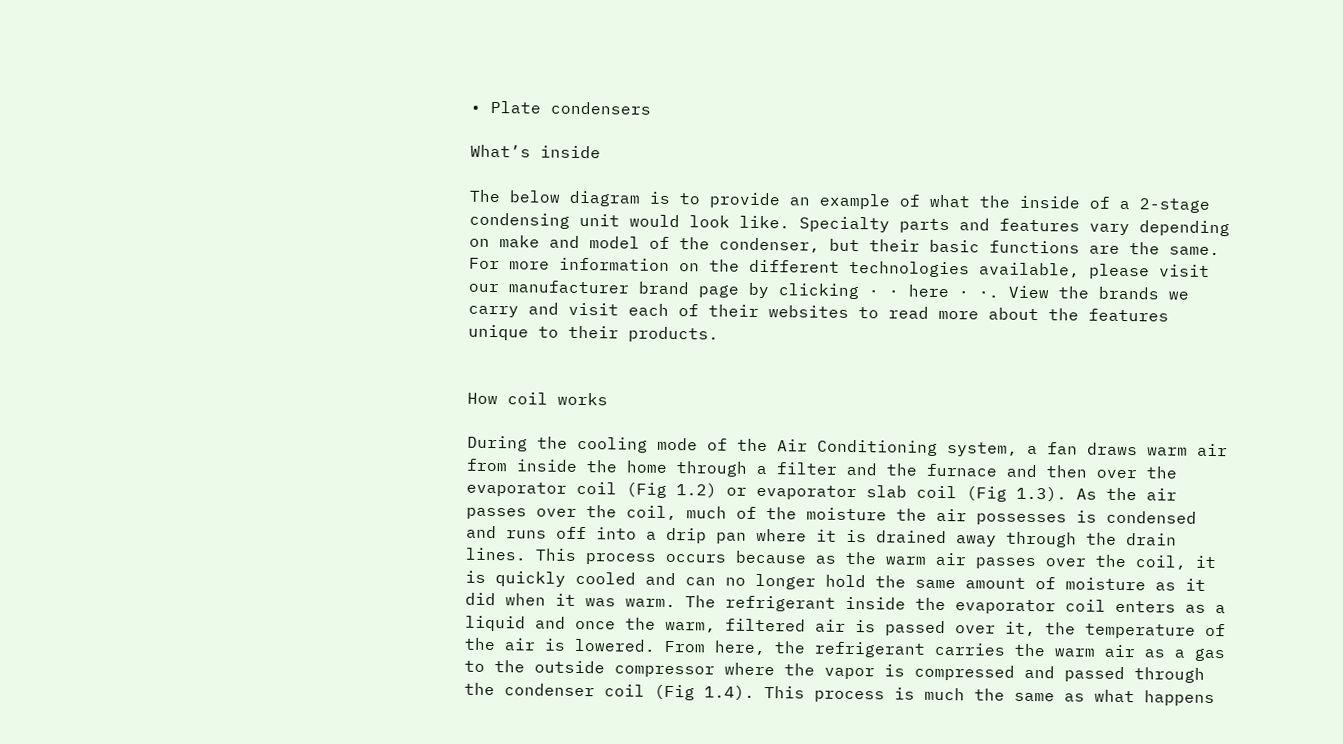• Plate condensers

What’s inside

The below diagram is to provide an example of what the inside of a 2-stage condensing unit would look like. Specialty parts and features vary depending on make and model of the condenser, but their basic functions are the same. For more information on the different technologies available, please visit our manufacturer brand page by clicking · · here · ·. View the brands we carry and visit each of their websites to read more about the features unique to their products.


How coil works

During the cooling mode of the Air Conditioning system, a fan draws warm air from inside the home through a filter and the furnace and then over the evaporator coil (Fig 1.2) or evaporator slab coil (Fig 1.3). As the air passes over the coil, much of the moisture the air possesses is condensed and runs off into a drip pan where it is drained away through the drain lines. This process occurs because as the warm air passes over the coil, it is quickly cooled and can no longer hold the same amount of moisture as it did when it was warm. The refrigerant inside the evaporator coil enters as a liquid and once the warm, filtered air is passed over it, the temperature of the air is lowered. From here, the refrigerant carries the warm air as a gas to the outside compressor where the vapor is compressed and passed through the condenser coil (Fig 1.4). This process is much the same as what happens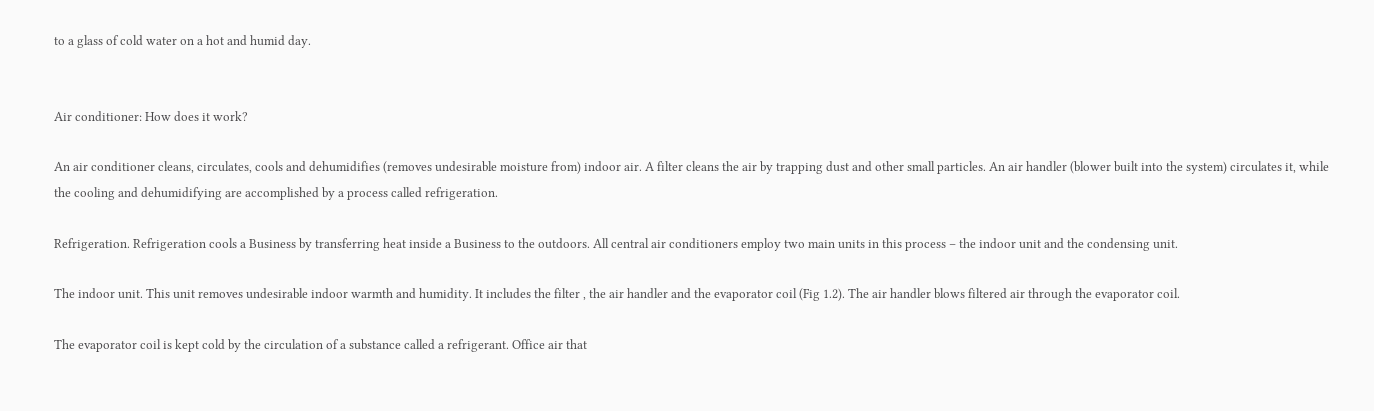to a glass of cold water on a hot and humid day.


Air conditioner: How does it work?

An air conditioner cleans, circulates, cools and dehumidifies (removes undesirable moisture from) indoor air. A filter cleans the air by trapping dust and other small particles. An air handler (blower built into the system) circulates it, while the cooling and dehumidifying are accomplished by a process called refrigeration.

Refrigeration. Refrigeration cools a Business by transferring heat inside a Business to the outdoors. All central air conditioners employ two main units in this process – the indoor unit and the condensing unit.

The indoor unit. This unit removes undesirable indoor warmth and humidity. It includes the filter , the air handler and the evaporator coil (Fig 1.2). The air handler blows filtered air through the evaporator coil.

The evaporator coil is kept cold by the circulation of a substance called a refrigerant. Office air that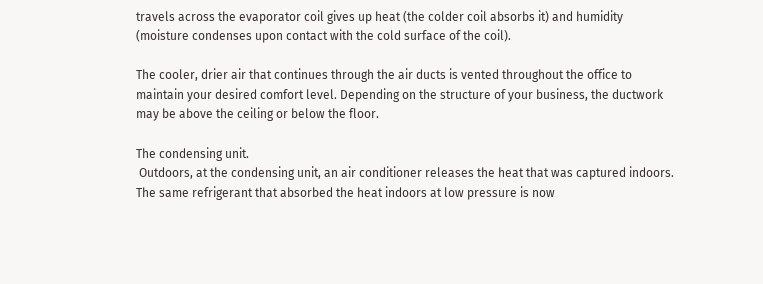travels across the evaporator coil gives up heat (the colder coil absorbs it) and humidity (moisture condenses upon contact with the cold surface of the coil).

The cooler, drier air that continues through the air ducts is vented throughout the office to maintain your desired comfort level. Depending on the structure of your business, the ductwork may be above the ceiling or below the floor.

The condensing unit.
 Outdoors, at the condensing unit, an air conditioner releases the heat that was captured indoors. The same refrigerant that absorbed the heat indoors at low pressure is now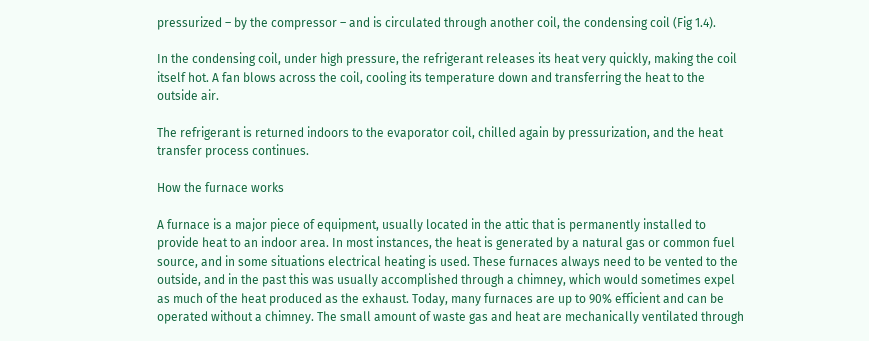pressurized – by the compressor – and is circulated through another coil, the condensing coil (Fig 1.4).

In the condensing coil, under high pressure, the refrigerant releases its heat very quickly, making the coil itself hot. A fan blows across the coil, cooling its temperature down and transferring the heat to the outside air.

The refrigerant is returned indoors to the evaporator coil, chilled again by pressurization, and the heat transfer process continues.

How the furnace works

A furnace is a major piece of equipment, usually located in the attic that is permanently installed to provide heat to an indoor area. In most instances, the heat is generated by a natural gas or common fuel source, and in some situations electrical heating is used. These furnaces always need to be vented to the outside, and in the past this was usually accomplished through a chimney, which would sometimes expel as much of the heat produced as the exhaust. Today, many furnaces are up to 90% efficient and can be operated without a chimney. The small amount of waste gas and heat are mechanically ventilated through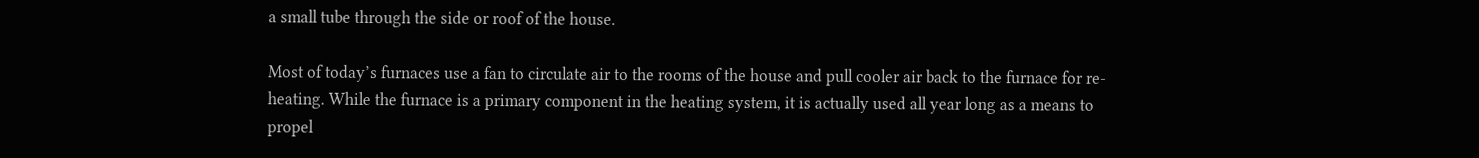a small tube through the side or roof of the house.

Most of today’s furnaces use a fan to circulate air to the rooms of the house and pull cooler air back to the furnace for re-heating. While the furnace is a primary component in the heating system, it is actually used all year long as a means to propel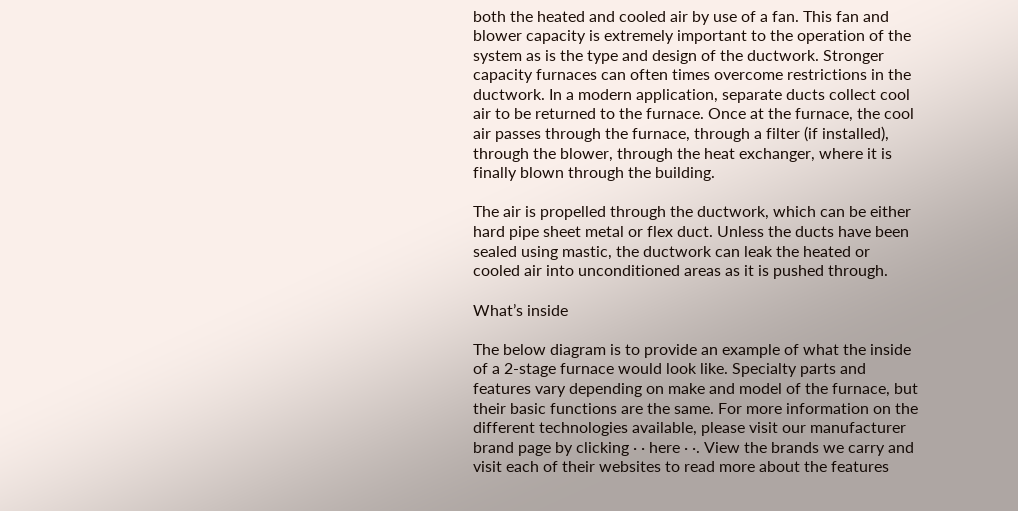both the heated and cooled air by use of a fan. This fan and blower capacity is extremely important to the operation of the system as is the type and design of the ductwork. Stronger capacity furnaces can often times overcome restrictions in the ductwork. In a modern application, separate ducts collect cool air to be returned to the furnace. Once at the furnace, the cool air passes through the furnace, through a filter (if installed), through the blower, through the heat exchanger, where it is finally blown through the building.

The air is propelled through the ductwork, which can be either hard pipe sheet metal or flex duct. Unless the ducts have been sealed using mastic, the ductwork can leak the heated or cooled air into unconditioned areas as it is pushed through.

What’s inside

The below diagram is to provide an example of what the inside of a 2-stage furnace would look like. Specialty parts and features vary depending on make and model of the furnace, but their basic functions are the same. For more information on the different technologies available, please visit our manufacturer brand page by clicking · · here · ·. View the brands we carry and visit each of their websites to read more about the features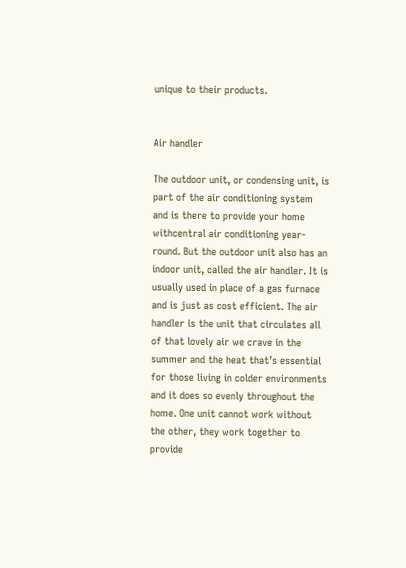unique to their products.


Air handler

The outdoor unit, or condensing unit, is part of the air conditioning system and is there to provide your home withcentral air conditioning year-round. But the outdoor unit also has an indoor unit, called the air handler. It is usually used in place of a gas furnace and is just as cost efficient. The air handler is the unit that circulates all of that lovely air we crave in the summer and the heat that’s essential for those living in colder environments and it does so evenly throughout the home. One unit cannot work without the other, they work together to provide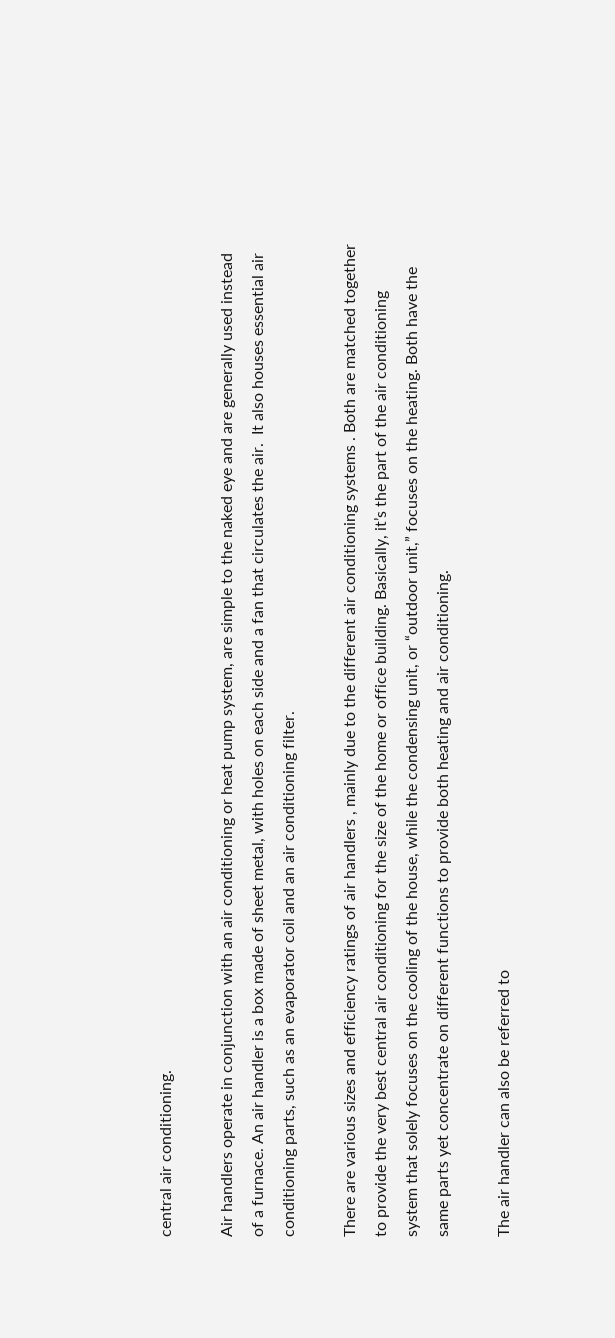central air conditioning.

Air handlers operate in conjunction with an air conditioning or heat pump system, are simple to the naked eye and are generally used instead of a furnace. An air handler is a box made of sheet metal, with holes on each side and a fan that circulates the air.  It also houses essential air conditioning parts, such as an evaporator coil and an air conditioning filter.

There are various sizes and efficiency ratings of air handlers , mainly due to the different air conditioning systems . Both are matched together to provide the very best central air conditioning for the size of the home or office building. Basically, it’s the part of the air conditioning system that solely focuses on the cooling of the house, while the condensing unit, or “outdoor unit,” focuses on the heating. Both have the same parts yet concentrate on different functions to provide both heating and air conditioning.

The air handler can also be referred to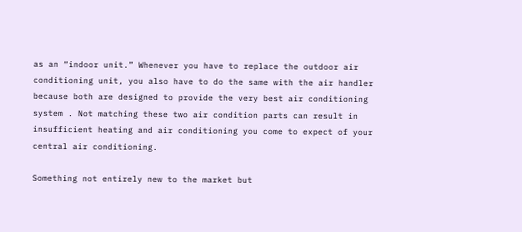as an “indoor unit.” Whenever you have to replace the outdoor air conditioning unit, you also have to do the same with the air handler because both are designed to provide the very best air conditioning system . Not matching these two air condition parts can result in insufficient heating and air conditioning you come to expect of your central air conditioning.

Something not entirely new to the market but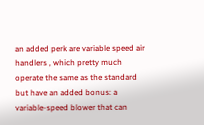an added perk are variable speed air handlers , which pretty much operate the same as the standard but have an added bonus: a variable-speed blower that can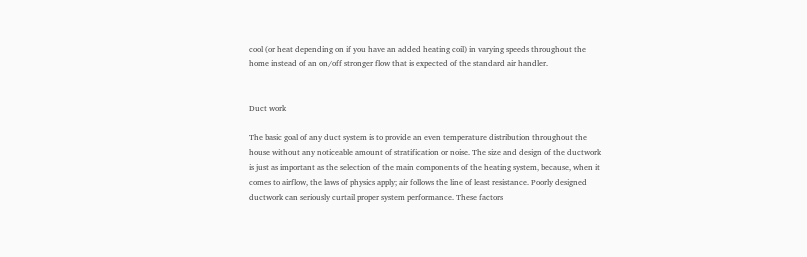cool (or heat depending on if you have an added heating coil) in varying speeds throughout the home instead of an on/off stronger flow that is expected of the standard air handler.


Duct work

The basic goal of any duct system is to provide an even temperature distribution throughout the house without any noticeable amount of stratification or noise. The size and design of the ductwork is just as important as the selection of the main components of the heating system, because, when it comes to airflow, the laws of physics apply; air follows the line of least resistance. Poorly designed ductwork can seriously curtail proper system performance. These factors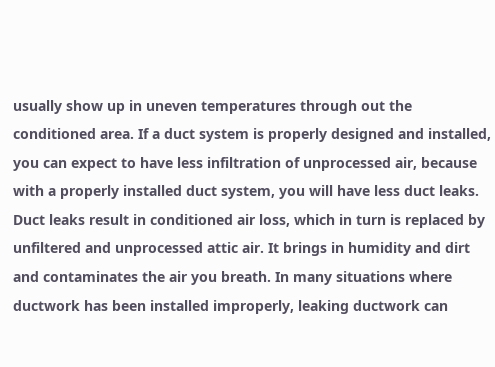usually show up in uneven temperatures through out the conditioned area. If a duct system is properly designed and installed, you can expect to have less infiltration of unprocessed air, because with a properly installed duct system, you will have less duct leaks. Duct leaks result in conditioned air loss, which in turn is replaced by unfiltered and unprocessed attic air. It brings in humidity and dirt and contaminates the air you breath. In many situations where ductwork has been installed improperly, leaking ductwork can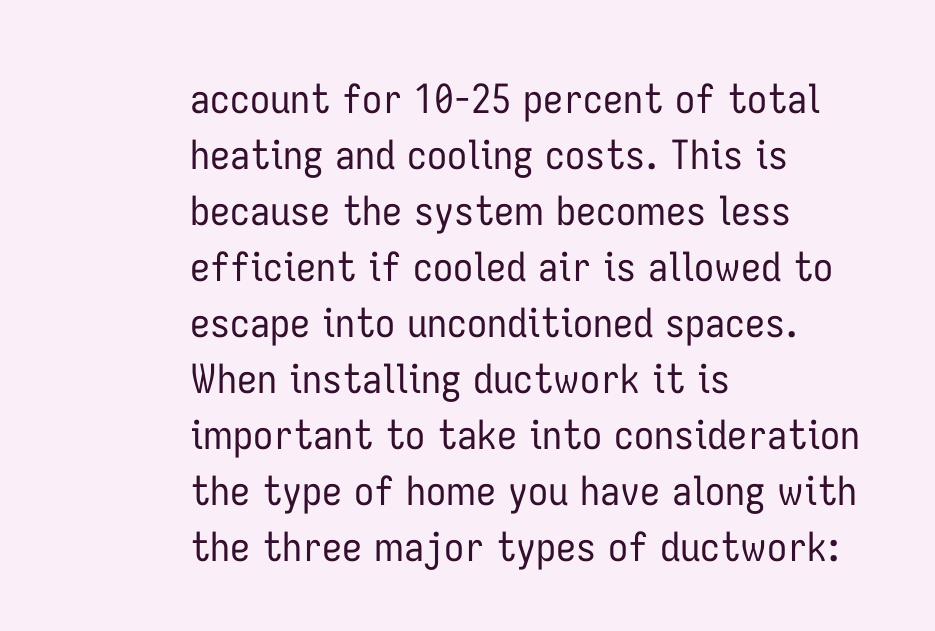account for 10-25 percent of total heating and cooling costs. This is because the system becomes less efficient if cooled air is allowed to escape into unconditioned spaces. When installing ductwork it is important to take into consideration the type of home you have along with the three major types of ductwork: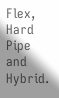Flex, Hard Pipe and Hybrid.